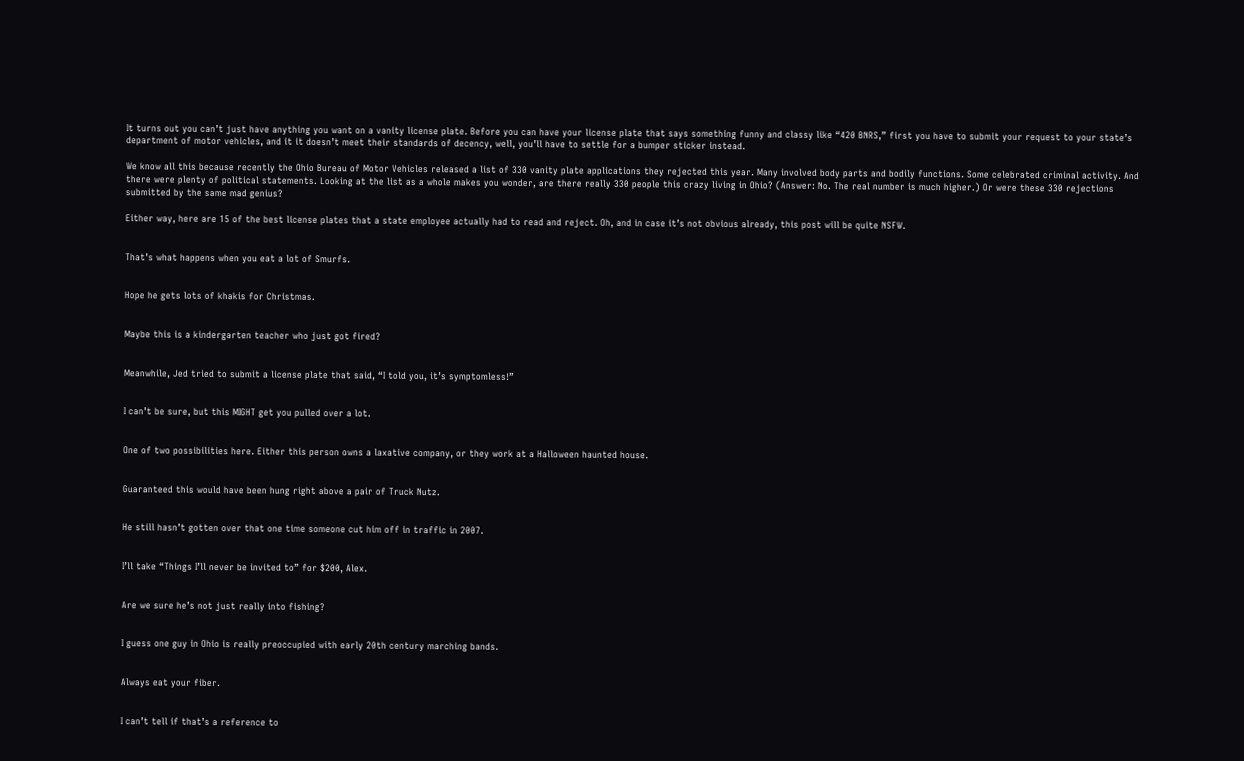It turns out you can’t just have anything you want on a vanity license plate. Before you can have your license plate that says something funny and classy like “420 BNRS,” first you have to submit your request to your state’s department of motor vehicles, and it it doesn’t meet their standards of decency, well, you’ll have to settle for a bumper sticker instead.

We know all this because recently the Ohio Bureau of Motor Vehicles released a list of 330 vanity plate applications they rejected this year. Many involved body parts and bodily functions. Some celebrated criminal activity. And there were plenty of political statements. Looking at the list as a whole makes you wonder, are there really 330 people this crazy living in Ohio? (Answer: No. The real number is much higher.) Or were these 330 rejections submitted by the same mad genius?

Either way, here are 15 of the best license plates that a state employee actually had to read and reject. Oh, and in case it’s not obvious already, this post will be quite NSFW.


That’s what happens when you eat a lot of Smurfs.


Hope he gets lots of khakis for Christmas.


Maybe this is a kindergarten teacher who just got fired?


Meanwhile, Jed tried to submit a license plate that said, “I told you, it’s symptomless!”


I can’t be sure, but this MIGHT get you pulled over a lot.


One of two possibilities here. Either this person owns a laxative company, or they work at a Halloween haunted house.


Guaranteed this would have been hung right above a pair of Truck Nutz.


He still hasn’t gotten over that one time someone cut him off in traffic in 2007.


I’ll take “Things I’ll never be invited to” for $200, Alex.


Are we sure he’s not just really into fishing?


I guess one guy in Ohio is really preoccupied with early 20th century marching bands.


Always eat your fiber.


I can’t tell if that’s a reference to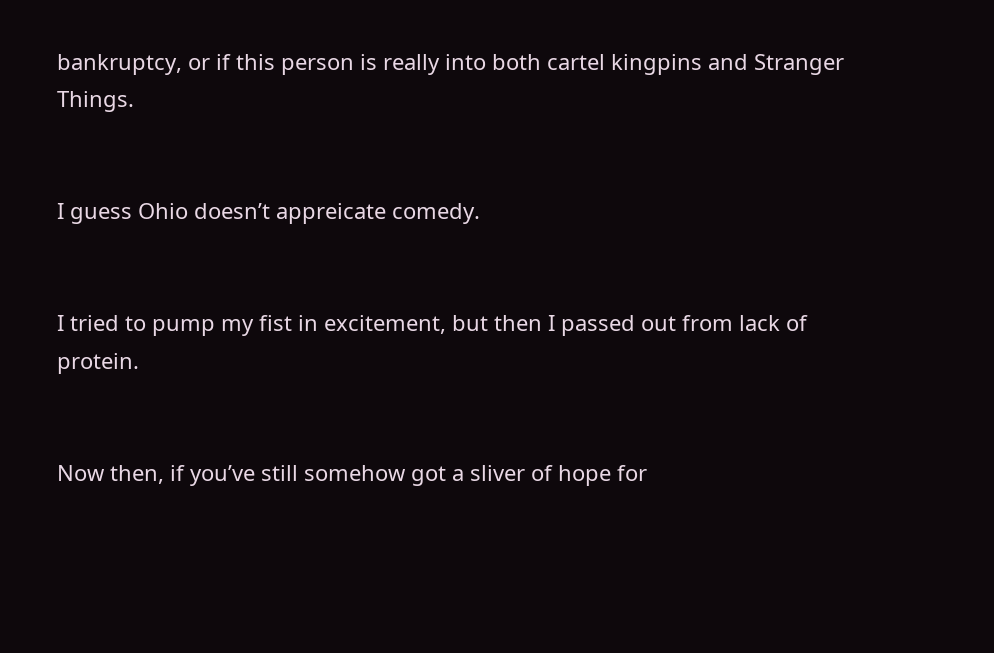bankruptcy, or if this person is really into both cartel kingpins and Stranger Things.


I guess Ohio doesn’t appreicate comedy.


I tried to pump my fist in excitement, but then I passed out from lack of protein.


Now then, if you’ve still somehow got a sliver of hope for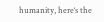humanity, here‘s the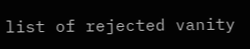list of rejected vanity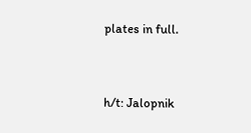plates in full.


h/t: Jalopnik